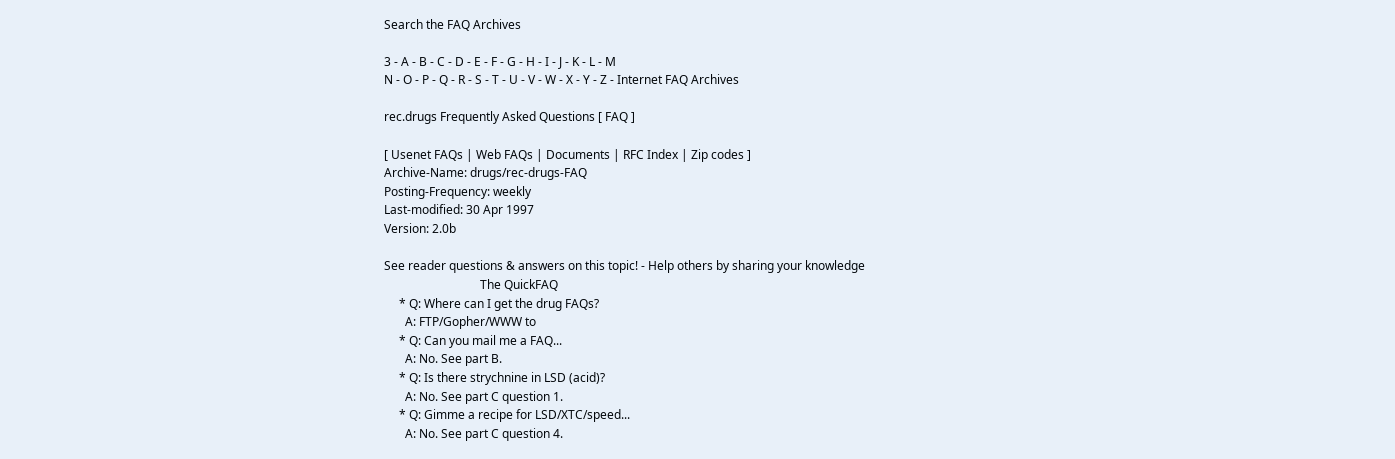Search the FAQ Archives

3 - A - B - C - D - E - F - G - H - I - J - K - L - M
N - O - P - Q - R - S - T - U - V - W - X - Y - Z - Internet FAQ Archives

rec.drugs Frequently Asked Questions [ FAQ ]

[ Usenet FAQs | Web FAQs | Documents | RFC Index | Zip codes ]
Archive-Name: drugs/rec-drugs-FAQ
Posting-Frequency: weekly
Last-modified: 30 Apr 1997
Version: 2.0b

See reader questions & answers on this topic! - Help others by sharing your knowledge
                                The QuickFAQ
     * Q: Where can I get the drug FAQs?
       A: FTP/Gopher/WWW to
     * Q: Can you mail me a FAQ...
       A: No. See part B.
     * Q: Is there strychnine in LSD (acid)?
       A: No. See part C question 1.
     * Q: Gimme a recipe for LSD/XTC/speed...
       A: No. See part C question 4.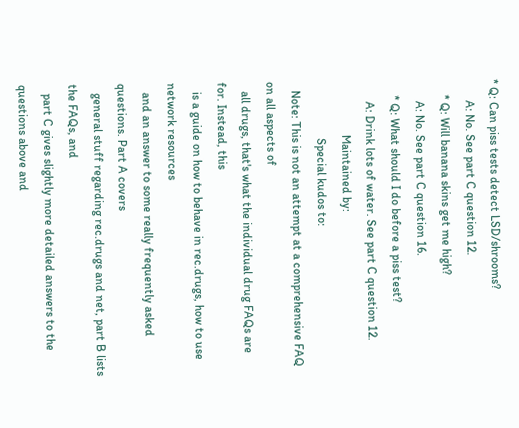* Q: Can piss tests detect LSD/shrooms?
       A: No. See part C question 12.
     * Q: Will banana skins get me high?
       A: No. See part C question 16.
     * Q: What should I do before a piss test?
       A: Drink lots of water. See part C question 12.
                  Maintained by:
                   Special kudos to:
   Note: This is not an attempt at a comprehensive FAQ on all aspects of
   all drugs, that's what the individual drug FAQs are for. Instead, this
   is a guide on how to behave in rec.drugs, how to use network resources
   and an answer to some really frequently asked questions. Part A covers
   general stuff regarding rec.drugs and net, part B lists the FAQs, and
   part C gives slightly more detailed answers to the questions above and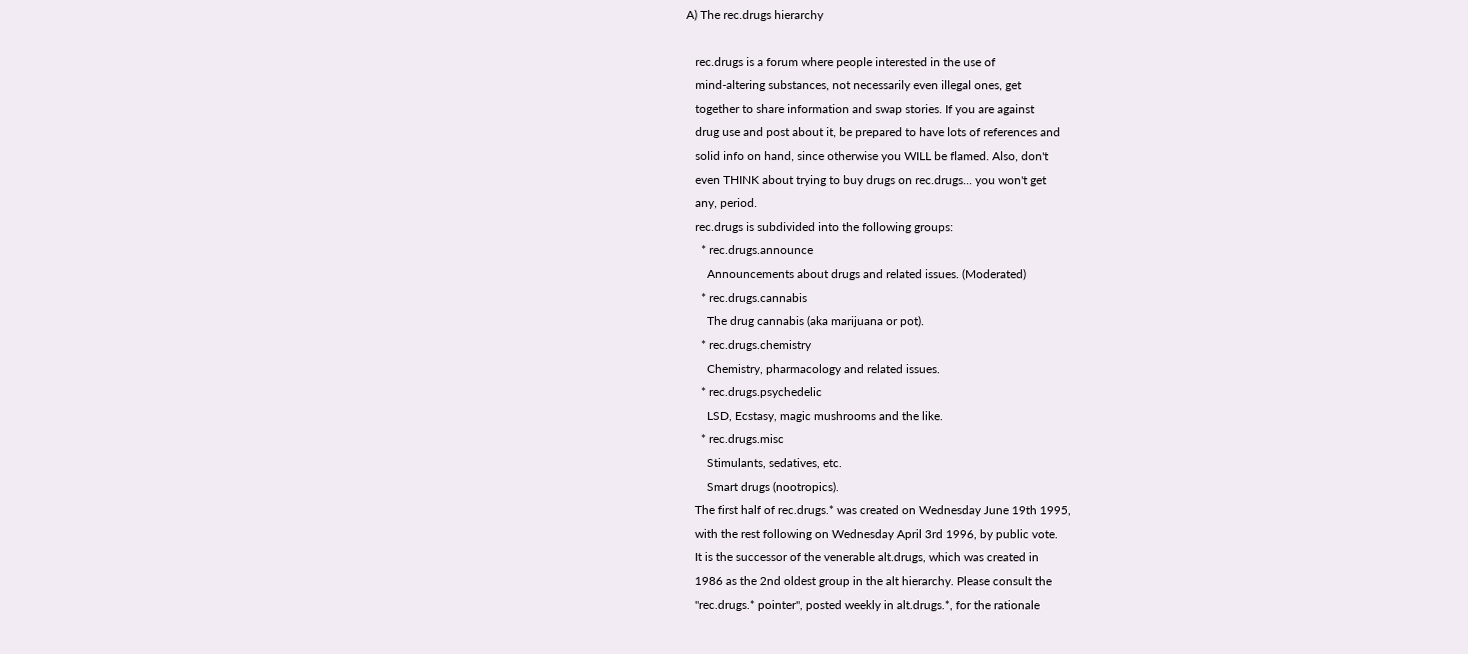A) The rec.drugs hierarchy

   rec.drugs is a forum where people interested in the use of
   mind-altering substances, not necessarily even illegal ones, get
   together to share information and swap stories. If you are against
   drug use and post about it, be prepared to have lots of references and
   solid info on hand, since otherwise you WILL be flamed. Also, don't
   even THINK about trying to buy drugs on rec.drugs... you won't get
   any, period.
   rec.drugs is subdivided into the following groups:
     * rec.drugs.announce
       Announcements about drugs and related issues. (Moderated)
     * rec.drugs.cannabis
       The drug cannabis (aka marijuana or pot).
     * rec.drugs.chemistry
       Chemistry, pharmacology and related issues.
     * rec.drugs.psychedelic
       LSD, Ecstasy, magic mushrooms and the like.
     * rec.drugs.misc
       Stimulants, sedatives, etc.
       Smart drugs (nootropics).
   The first half of rec.drugs.* was created on Wednesday June 19th 1995,
   with the rest following on Wednesday April 3rd 1996, by public vote.
   It is the successor of the venerable alt.drugs, which was created in
   1986 as the 2nd oldest group in the alt hierarchy. Please consult the
   "rec.drugs.* pointer", posted weekly in alt.drugs.*, for the rationale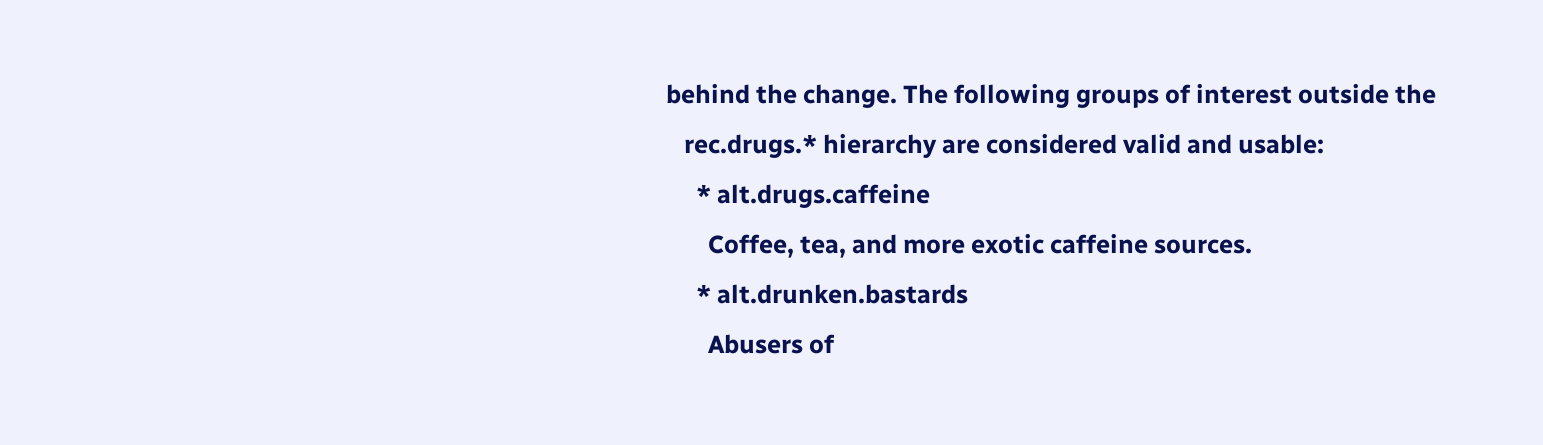behind the change. The following groups of interest outside the
   rec.drugs.* hierarchy are considered valid and usable:
     * alt.drugs.caffeine
       Coffee, tea, and more exotic caffeine sources.
     * alt.drunken.bastards
       Abusers of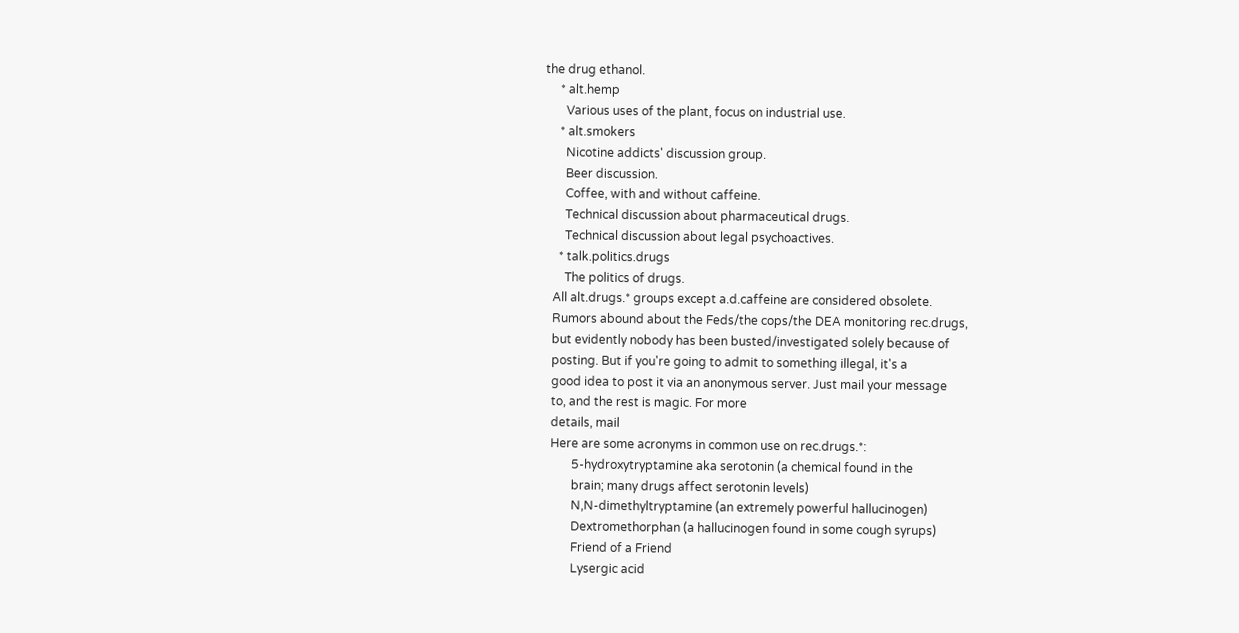the drug ethanol.
     * alt.hemp
       Various uses of the plant, focus on industrial use.
     * alt.smokers
       Nicotine addicts' discussion group.
       Beer discussion.
       Coffee, with and without caffeine.
       Technical discussion about pharmaceutical drugs.
       Technical discussion about legal psychoactives.
     * talk.politics.drugs
       The politics of drugs.
   All alt.drugs.* groups except a.d.caffeine are considered obsolete.
   Rumors abound about the Feds/the cops/the DEA monitoring rec.drugs,
   but evidently nobody has been busted/investigated solely because of
   posting. But if you're going to admit to something illegal, it's a
   good idea to post it via an anonymous server. Just mail your message
   to, and the rest is magic. For more
   details, mail
   Here are some acronyms in common use on rec.drugs.*:
          5-hydroxytryptamine aka serotonin (a chemical found in the
          brain; many drugs affect serotonin levels)
          N,N-dimethyltryptamine (an extremely powerful hallucinogen)
          Dextromethorphan (a hallucinogen found in some cough syrups)
          Friend of a Friend
          Lysergic acid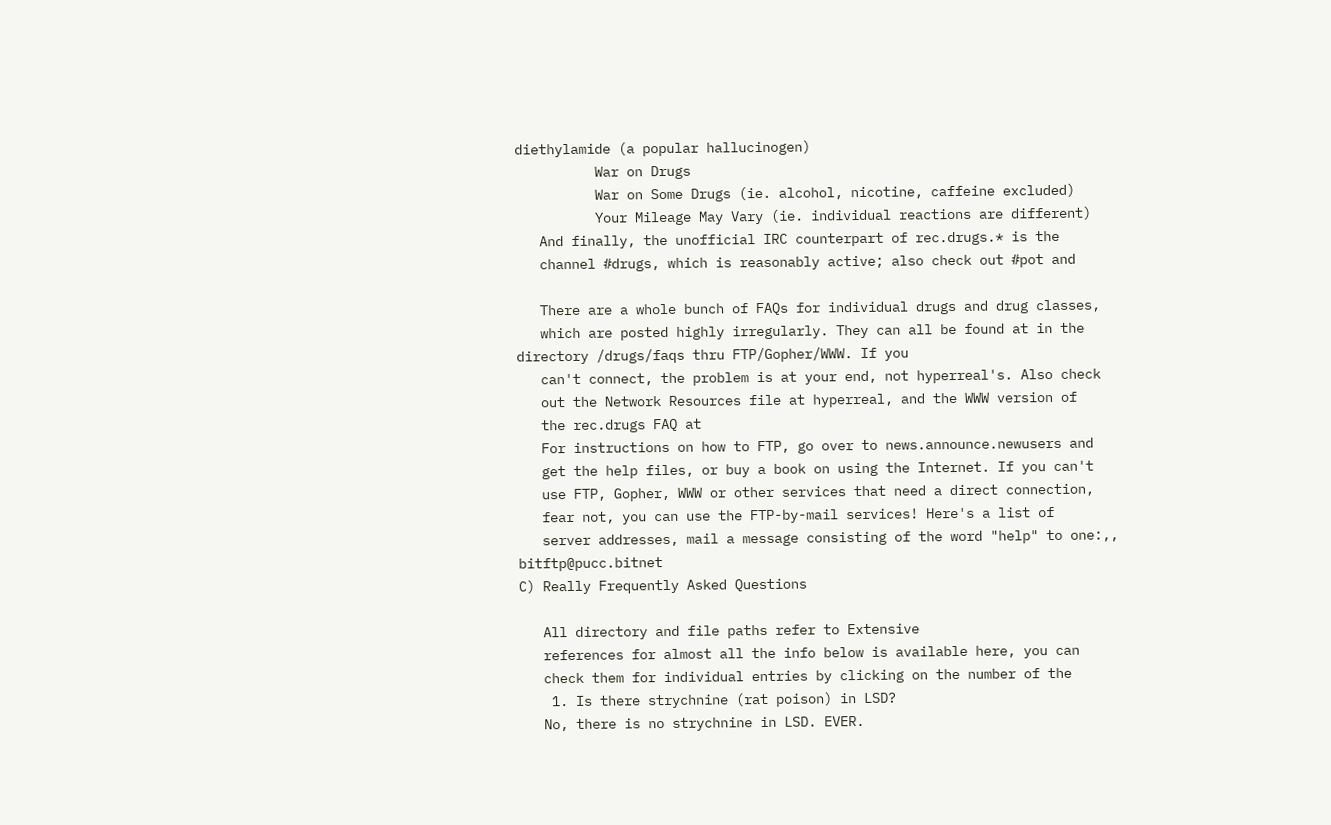diethylamide (a popular hallucinogen)
          War on Drugs
          War on Some Drugs (ie. alcohol, nicotine, caffeine excluded)
          Your Mileage May Vary (ie. individual reactions are different)
   And finally, the unofficial IRC counterpart of rec.drugs.* is the
   channel #drugs, which is reasonably active; also check out #pot and

   There are a whole bunch of FAQs for individual drugs and drug classes,
   which are posted highly irregularly. They can all be found at in the directory /drugs/faqs thru FTP/Gopher/WWW. If you
   can't connect, the problem is at your end, not hyperreal's. Also check
   out the Network Resources file at hyperreal, and the WWW version of
   the rec.drugs FAQ at
   For instructions on how to FTP, go over to news.announce.newusers and
   get the help files, or buy a book on using the Internet. If you can't
   use FTP, Gopher, WWW or other services that need a direct connection,
   fear not, you can use the FTP-by-mail services! Here's a list of
   server addresses, mail a message consisting of the word "help" to one:,, bitftp@pucc.bitnet
C) Really Frequently Asked Questions

   All directory and file paths refer to Extensive
   references for almost all the info below is available here, you can
   check them for individual entries by clicking on the number of the
    1. Is there strychnine (rat poison) in LSD?
   No, there is no strychnine in LSD. EVER.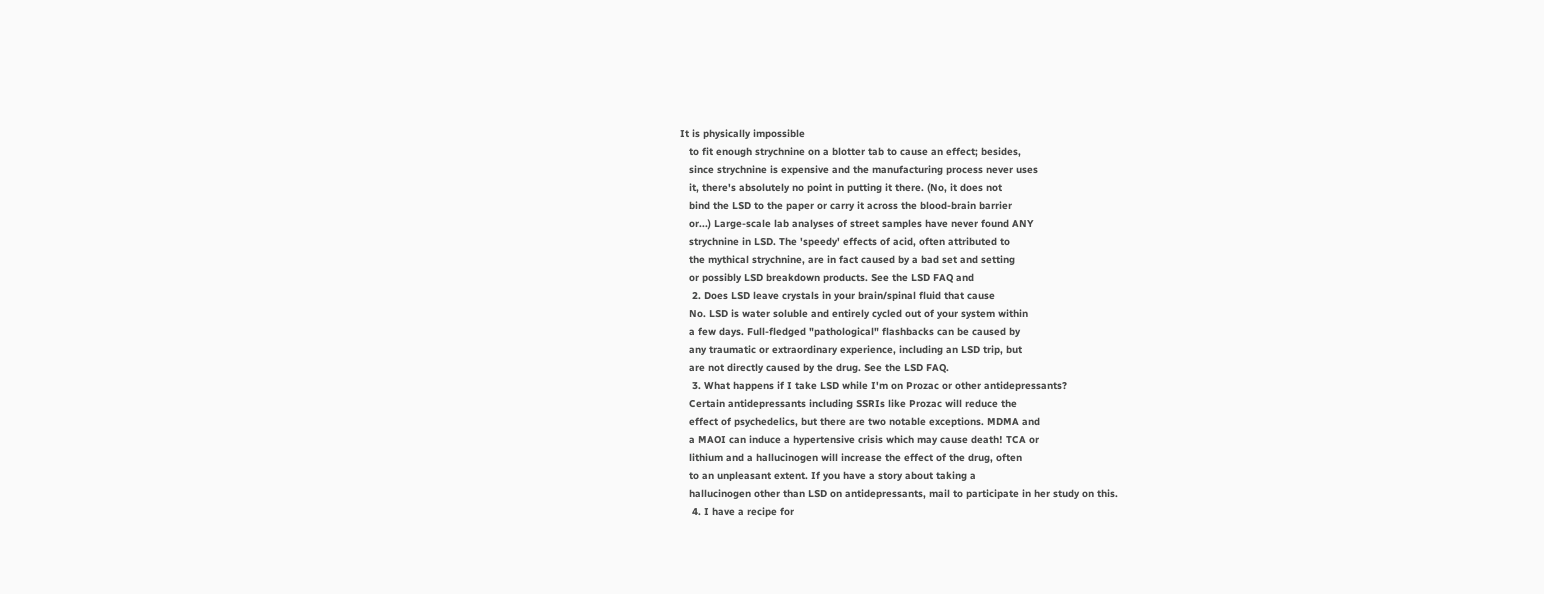It is physically impossible
   to fit enough strychnine on a blotter tab to cause an effect; besides,
   since strychnine is expensive and the manufacturing process never uses
   it, there's absolutely no point in putting it there. (No, it does not
   bind the LSD to the paper or carry it across the blood-brain barrier
   or...) Large-scale lab analyses of street samples have never found ANY
   strychnine in LSD. The 'speedy' effects of acid, often attributed to
   the mythical strychnine, are in fact caused by a bad set and setting
   or possibly LSD breakdown products. See the LSD FAQ and
    2. Does LSD leave crystals in your brain/spinal fluid that cause
   No. LSD is water soluble and entirely cycled out of your system within
   a few days. Full-fledged "pathological" flashbacks can be caused by
   any traumatic or extraordinary experience, including an LSD trip, but
   are not directly caused by the drug. See the LSD FAQ.
    3. What happens if I take LSD while I'm on Prozac or other antidepressants?
   Certain antidepressants including SSRIs like Prozac will reduce the
   effect of psychedelics, but there are two notable exceptions. MDMA and
   a MAOI can induce a hypertensive crisis which may cause death! TCA or
   lithium and a hallucinogen will increase the effect of the drug, often
   to an unpleasant extent. If you have a story about taking a
   hallucinogen other than LSD on antidepressants, mail to participate in her study on this.
    4. I have a recipe for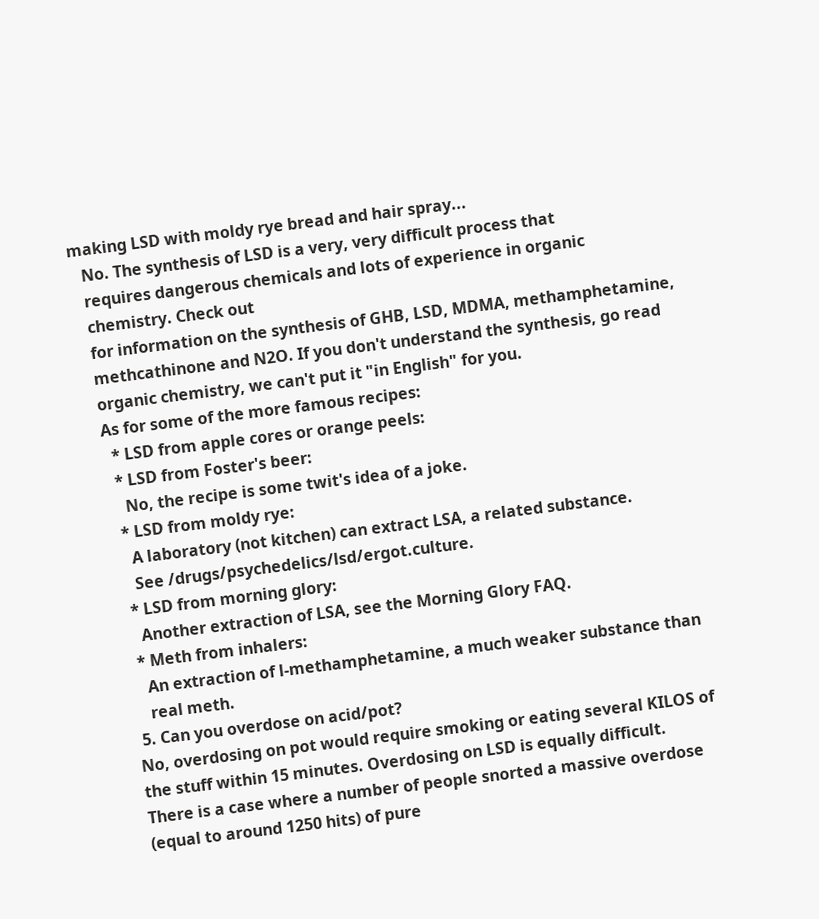making LSD with moldy rye bread and hair spray...
   No. The synthesis of LSD is a very, very difficult process that
   requires dangerous chemicals and lots of experience in organic
   chemistry. Check out
   for information on the synthesis of GHB, LSD, MDMA, methamphetamine,
   methcathinone and N2O. If you don't understand the synthesis, go read
   organic chemistry, we can't put it "in English" for you.
   As for some of the more famous recipes:
     * LSD from apple cores or orange peels:
     * LSD from Foster's beer:
       No, the recipe is some twit's idea of a joke.
     * LSD from moldy rye:
       A laboratory (not kitchen) can extract LSA, a related substance.
       See /drugs/psychedelics/lsd/ergot.culture.
     * LSD from morning glory:
       Another extraction of LSA, see the Morning Glory FAQ.
     * Meth from inhalers:
       An extraction of l-methamphetamine, a much weaker substance than
       real meth.
    5. Can you overdose on acid/pot?
   No, overdosing on pot would require smoking or eating several KILOS of
   the stuff within 15 minutes. Overdosing on LSD is equally difficult.
   There is a case where a number of people snorted a massive overdose
   (equal to around 1250 hits) of pure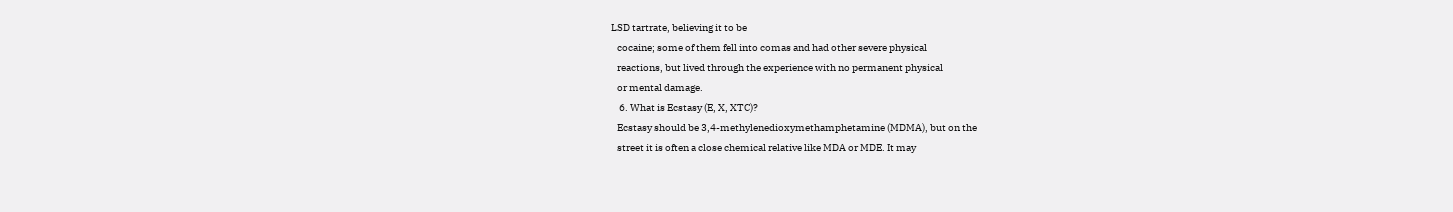LSD tartrate, believing it to be
   cocaine; some of them fell into comas and had other severe physical
   reactions, but lived through the experience with no permanent physical
   or mental damage.
    6. What is Ecstasy (E, X, XTC)?
   Ecstasy should be 3,4-methylenedioxymethamphetamine (MDMA), but on the
   street it is often a close chemical relative like MDA or MDE. It may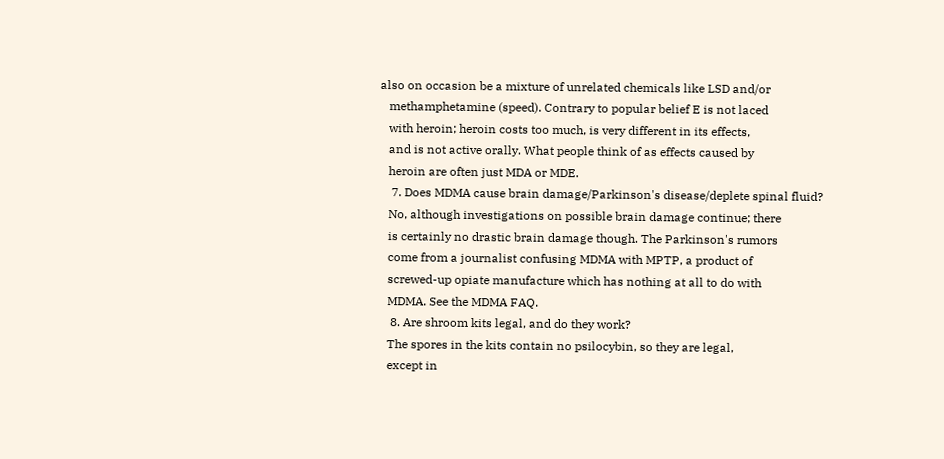also on occasion be a mixture of unrelated chemicals like LSD and/or
   methamphetamine (speed). Contrary to popular belief E is not laced
   with heroin; heroin costs too much, is very different in its effects,
   and is not active orally. What people think of as effects caused by
   heroin are often just MDA or MDE.
    7. Does MDMA cause brain damage/Parkinson's disease/deplete spinal fluid?
   No, although investigations on possible brain damage continue; there
   is certainly no drastic brain damage though. The Parkinson's rumors
   come from a journalist confusing MDMA with MPTP, a product of
   screwed-up opiate manufacture which has nothing at all to do with
   MDMA. See the MDMA FAQ.
    8. Are shroom kits legal, and do they work?
   The spores in the kits contain no psilocybin, so they are legal,
   except in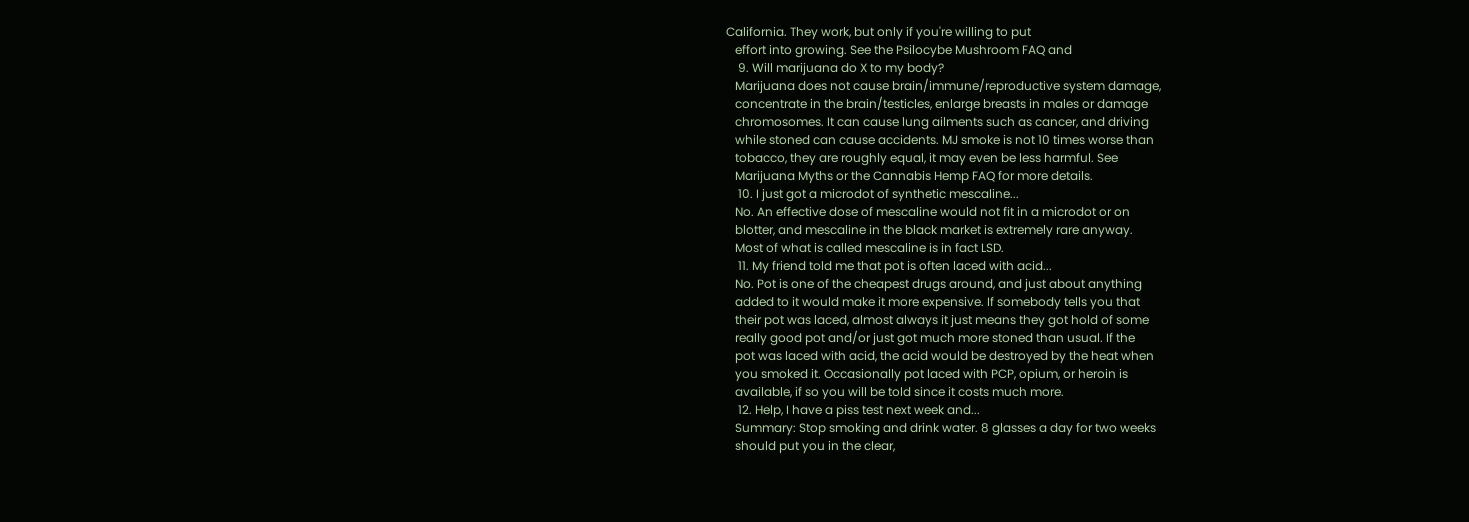California. They work, but only if you're willing to put
   effort into growing. See the Psilocybe Mushroom FAQ and
    9. Will marijuana do X to my body?
   Marijuana does not cause brain/immune/reproductive system damage,
   concentrate in the brain/testicles, enlarge breasts in males or damage
   chromosomes. It can cause lung ailments such as cancer, and driving
   while stoned can cause accidents. MJ smoke is not 10 times worse than
   tobacco, they are roughly equal, it may even be less harmful. See
   Marijuana Myths or the Cannabis Hemp FAQ for more details.
    10. I just got a microdot of synthetic mescaline...
   No. An effective dose of mescaline would not fit in a microdot or on
   blotter, and mescaline in the black market is extremely rare anyway.
   Most of what is called mescaline is in fact LSD.
    11. My friend told me that pot is often laced with acid...
   No. Pot is one of the cheapest drugs around, and just about anything
   added to it would make it more expensive. If somebody tells you that
   their pot was laced, almost always it just means they got hold of some
   really good pot and/or just got much more stoned than usual. If the
   pot was laced with acid, the acid would be destroyed by the heat when
   you smoked it. Occasionally pot laced with PCP, opium, or heroin is
   available, if so you will be told since it costs much more.
    12. Help, I have a piss test next week and...
   Summary: Stop smoking and drink water. 8 glasses a day for two weeks
   should put you in the clear,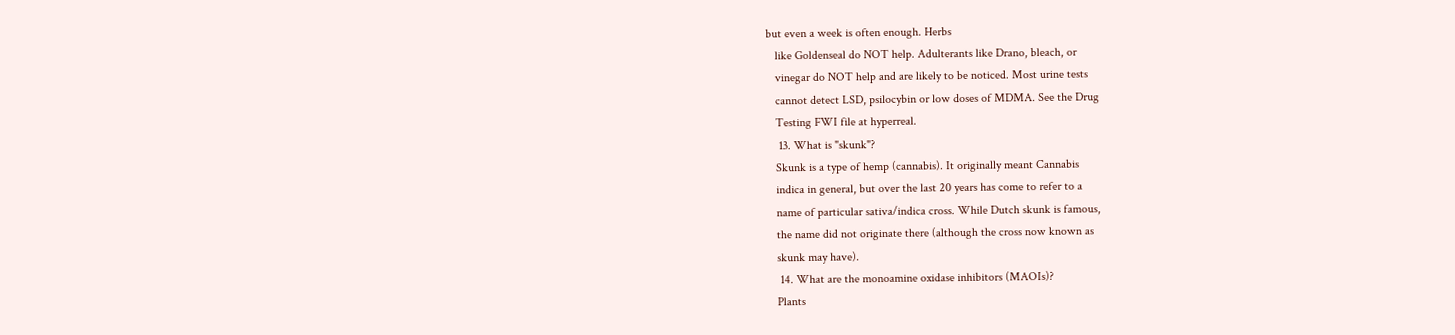but even a week is often enough. Herbs
   like Goldenseal do NOT help. Adulterants like Drano, bleach, or
   vinegar do NOT help and are likely to be noticed. Most urine tests
   cannot detect LSD, psilocybin or low doses of MDMA. See the Drug
   Testing FWI file at hyperreal.
    13. What is "skunk"?
   Skunk is a type of hemp (cannabis). It originally meant Cannabis
   indica in general, but over the last 20 years has come to refer to a
   name of particular sativa/indica cross. While Dutch skunk is famous,
   the name did not originate there (although the cross now known as
   skunk may have).
    14. What are the monoamine oxidase inhibitors (MAOIs)?
   Plants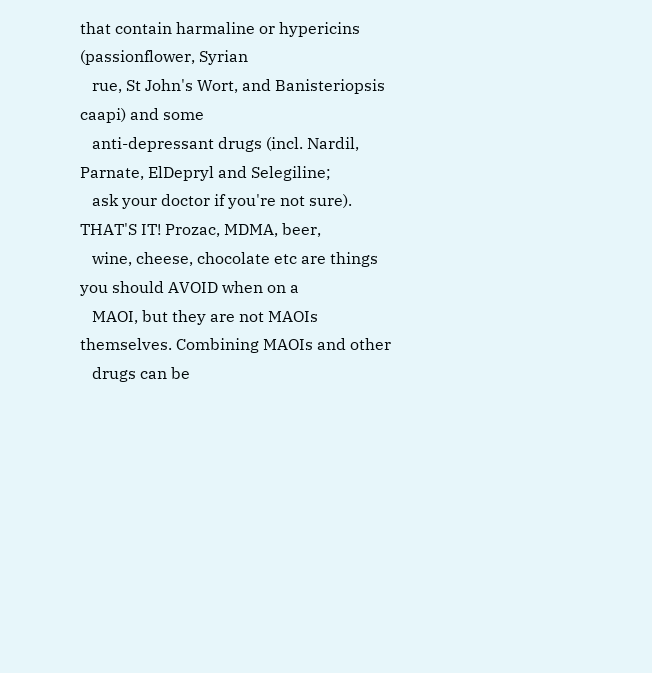that contain harmaline or hypericins (passionflower, Syrian
   rue, St John's Wort, and Banisteriopsis caapi) and some
   anti-depressant drugs (incl. Nardil, Parnate, ElDepryl and Selegiline;
   ask your doctor if you're not sure). THAT'S IT! Prozac, MDMA, beer,
   wine, cheese, chocolate etc are things you should AVOID when on a
   MAOI, but they are not MAOIs themselves. Combining MAOIs and other
   drugs can be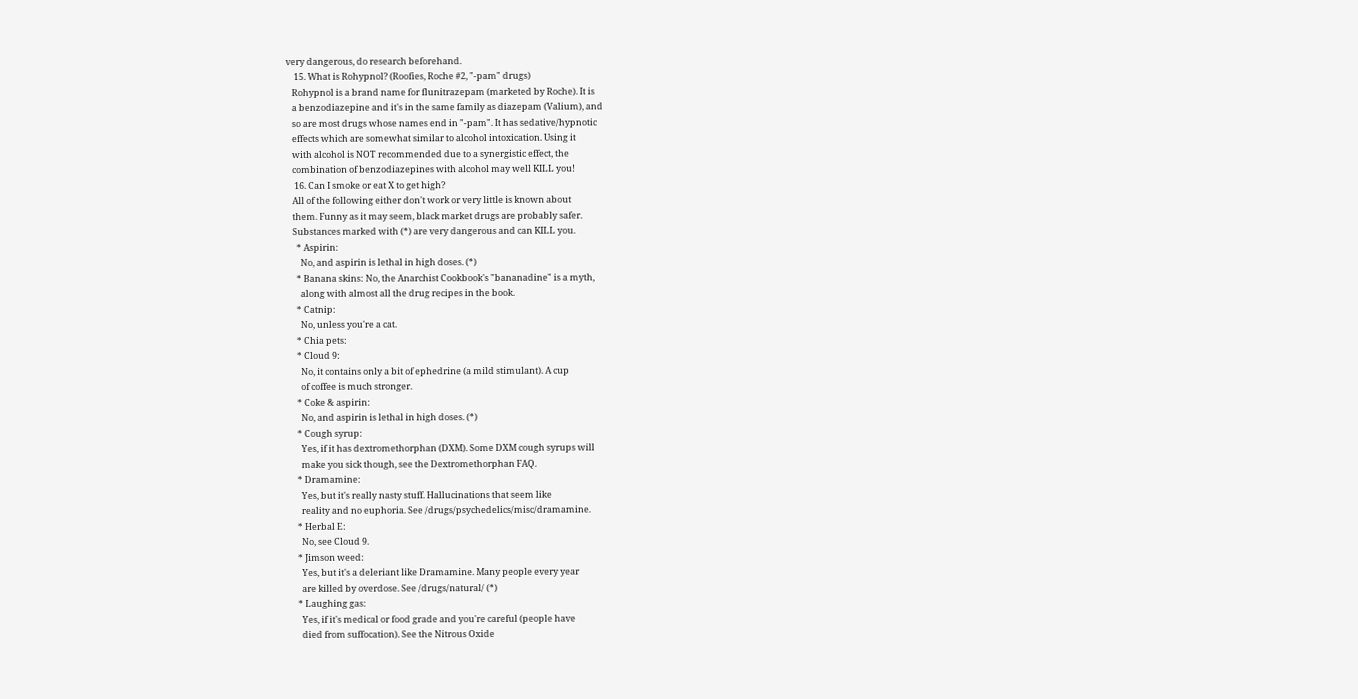very dangerous, do research beforehand.
    15. What is Rohypnol? (Roofies, Roche #2, "-pam" drugs)
   Rohypnol is a brand name for flunitrazepam (marketed by Roche). It is
   a benzodiazepine and it's in the same family as diazepam (Valium), and
   so are most drugs whose names end in "-pam". It has sedative/hypnotic
   effects which are somewhat similar to alcohol intoxication. Using it
   with alcohol is NOT recommended due to a synergistic effect, the
   combination of benzodiazepines with alcohol may well KILL you!
    16. Can I smoke or eat X to get high?
   All of the following either don't work or very little is known about
   them. Funny as it may seem, black market drugs are probably safer.
   Substances marked with (*) are very dangerous and can KILL you.
     * Aspirin:
       No, and aspirin is lethal in high doses. (*)
     * Banana skins: No, the Anarchist Cookbook's "bananadine" is a myth,
       along with almost all the drug recipes in the book.
     * Catnip:
       No, unless you're a cat.
     * Chia pets:
     * Cloud 9:
       No, it contains only a bit of ephedrine (a mild stimulant). A cup
       of coffee is much stronger.
     * Coke & aspirin:
       No, and aspirin is lethal in high doses. (*)
     * Cough syrup:
       Yes, if it has dextromethorphan (DXM). Some DXM cough syrups will
       make you sick though, see the Dextromethorphan FAQ.
     * Dramamine:
       Yes, but it's really nasty stuff. Hallucinations that seem like
       reality and no euphoria. See /drugs/psychedelics/misc/dramamine.
     * Herbal E:
       No, see Cloud 9.
     * Jimson weed:
       Yes, but it's a deleriant like Dramamine. Many people every year
       are killed by overdose. See /drugs/natural/ (*)
     * Laughing gas:
       Yes, if it's medical or food grade and you're careful (people have
       died from suffocation). See the Nitrous Oxide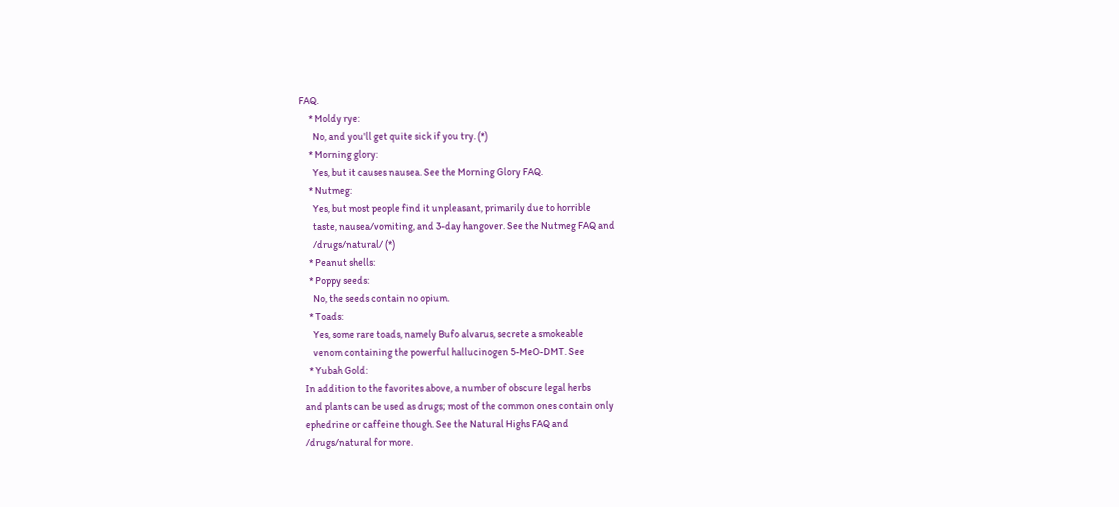FAQ.
     * Moldy rye:
       No, and you'll get quite sick if you try. (*)
     * Morning glory:
       Yes, but it causes nausea. See the Morning Glory FAQ.
     * Nutmeg:
       Yes, but most people find it unpleasant, primarily due to horrible
       taste, nausea/vomiting, and 3-day hangover. See the Nutmeg FAQ and
       /drugs/natural/ (*)
     * Peanut shells:
     * Poppy seeds:
       No, the seeds contain no opium.
     * Toads:
       Yes, some rare toads, namely Bufo alvarus, secrete a smokeable
       venom containing the powerful hallucinogen 5-MeO-DMT. See
     * Yubah Gold:
   In addition to the favorites above, a number of obscure legal herbs
   and plants can be used as drugs; most of the common ones contain only
   ephedrine or caffeine though. See the Natural Highs FAQ and
   /drugs/natural for more.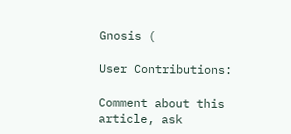Gnosis (

User Contributions:

Comment about this article, ask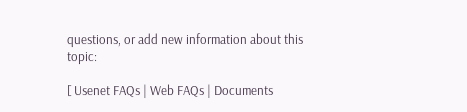questions, or add new information about this topic:

[ Usenet FAQs | Web FAQs | Documents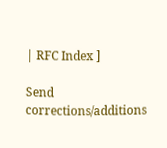| RFC Index ]

Send corrections/additions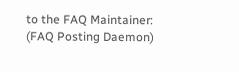to the FAQ Maintainer: (FAQ Posting Daemon)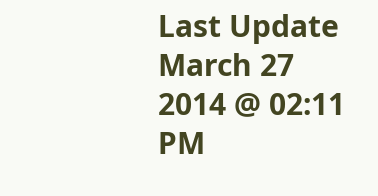Last Update March 27 2014 @ 02:11 PM